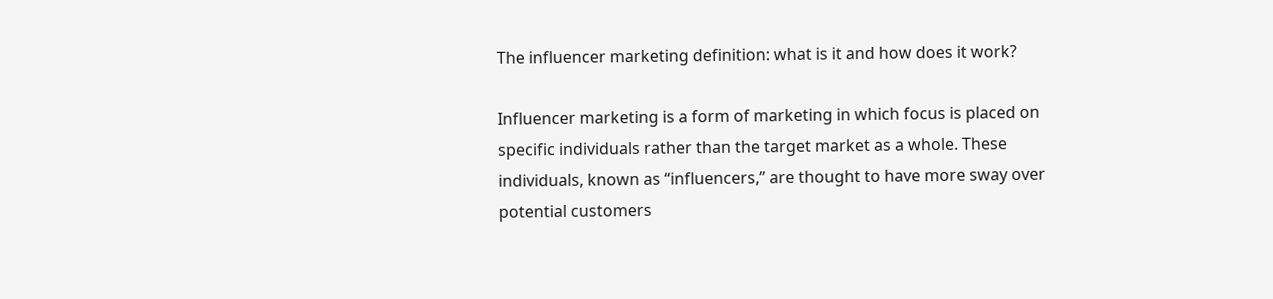The influencer marketing definition: what is it and how does it work?

Influencer marketing is a form of marketing in which focus is placed on specific individuals rather than the target market as a whole. These individuals, known as “influencers,” are thought to have more sway over potential customers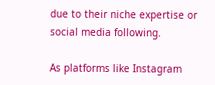due to their niche expertise or social media following.

As platforms like Instagram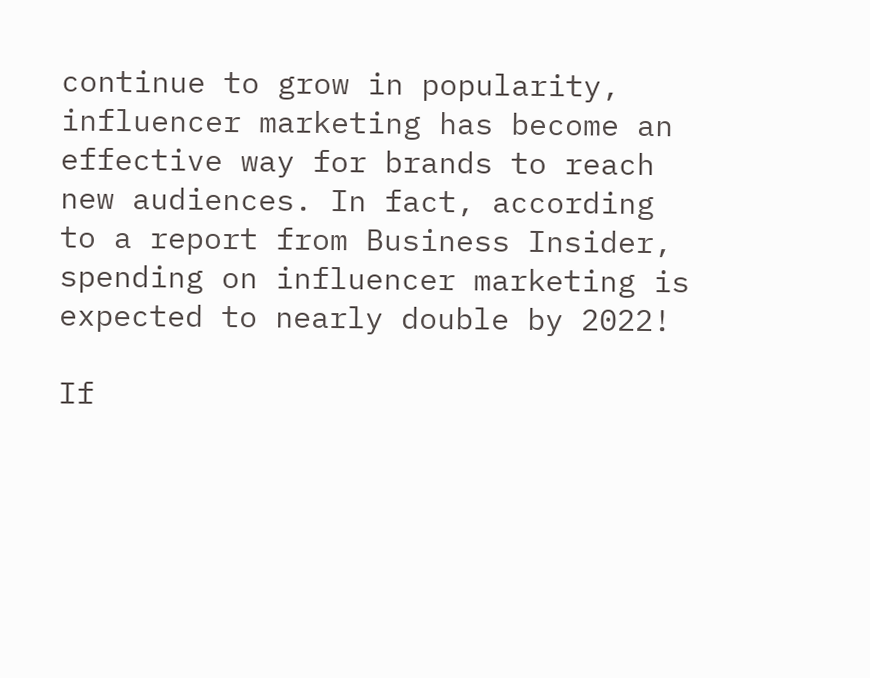continue to grow in popularity, influencer marketing has become an effective way for brands to reach new audiences. In fact, according to a report from Business Insider, spending on influencer marketing is expected to nearly double by 2022!

If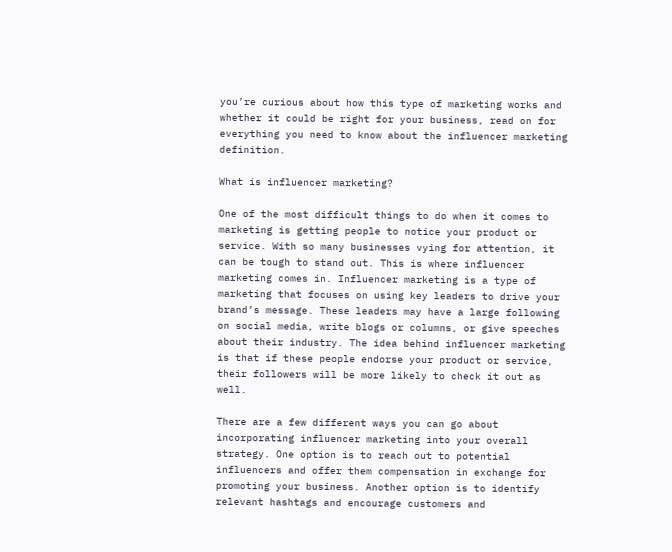you’re curious about how this type of marketing works and whether it could be right for your business, read on for everything you need to know about the influencer marketing definition.

What is influencer marketing?

One of the most difficult things to do when it comes to marketing is getting people to notice your product or service. With so many businesses vying for attention, it can be tough to stand out. This is where influencer marketing comes in. Influencer marketing is a type of marketing that focuses on using key leaders to drive your brand’s message. These leaders may have a large following on social media, write blogs or columns, or give speeches about their industry. The idea behind influencer marketing is that if these people endorse your product or service, their followers will be more likely to check it out as well.

There are a few different ways you can go about incorporating influencer marketing into your overall strategy. One option is to reach out to potential influencers and offer them compensation in exchange for promoting your business. Another option is to identify relevant hashtags and encourage customers and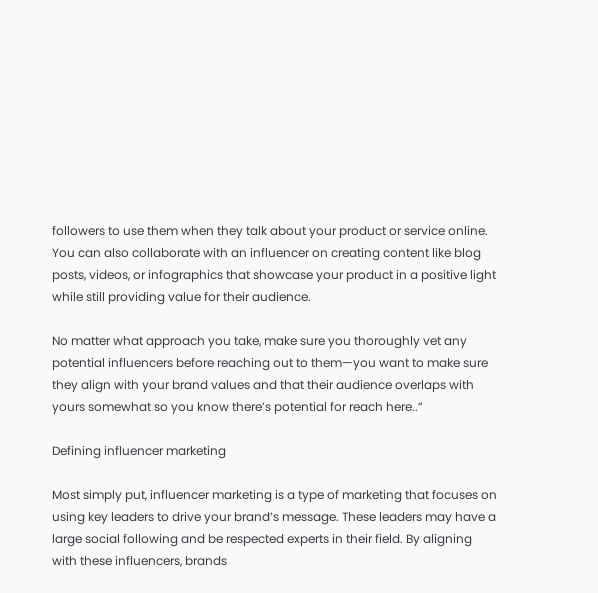followers to use them when they talk about your product or service online. You can also collaborate with an influencer on creating content like blog posts, videos, or infographics that showcase your product in a positive light while still providing value for their audience.

No matter what approach you take, make sure you thoroughly vet any potential influencers before reaching out to them—you want to make sure they align with your brand values and that their audience overlaps with yours somewhat so you know there’s potential for reach here..”

Defining influencer marketing

Most simply put, influencer marketing is a type of marketing that focuses on using key leaders to drive your brand’s message. These leaders may have a large social following and be respected experts in their field. By aligning with these influencers, brands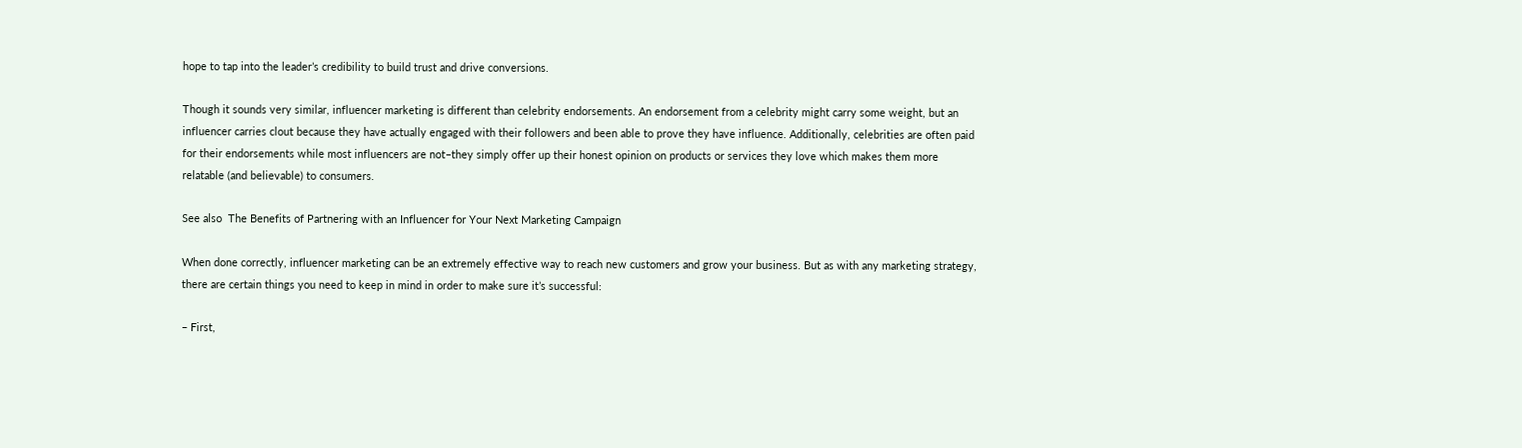hope to tap into the leader’s credibility to build trust and drive conversions.

Though it sounds very similar, influencer marketing is different than celebrity endorsements. An endorsement from a celebrity might carry some weight, but an influencer carries clout because they have actually engaged with their followers and been able to prove they have influence. Additionally, celebrities are often paid for their endorsements while most influencers are not–they simply offer up their honest opinion on products or services they love which makes them more relatable (and believable) to consumers.

See also  The Benefits of Partnering with an Influencer for Your Next Marketing Campaign

When done correctly, influencer marketing can be an extremely effective way to reach new customers and grow your business. But as with any marketing strategy, there are certain things you need to keep in mind in order to make sure it’s successful:

– First,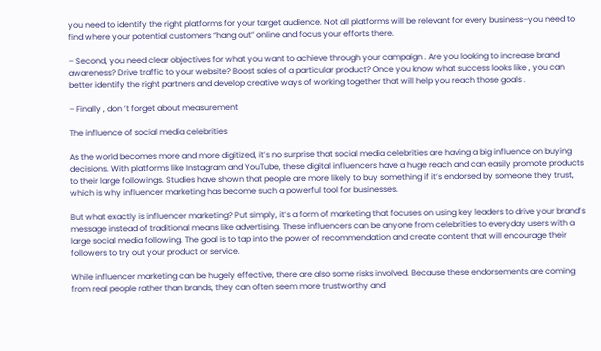you need to identify the right platforms for your target audience. Not all platforms will be relevant for every business–you need to find where your potential customers “hang out” online and focus your efforts there.

– Second, you need clear objectives for what you want to achieve through your campaign . Are you looking to increase brand awareness? Drive traffic to your website? Boost sales of a particular product? Once you know what success looks like , you can better identify the right partners and develop creative ways of working together that will help you reach those goals .

– Finally , don ’t forget about measurement

The influence of social media celebrities

As the world becomes more and more digitized, it’s no surprise that social media celebrities are having a big influence on buying decisions. With platforms like Instagram and YouTube, these digital influencers have a huge reach and can easily promote products to their large followings. Studies have shown that people are more likely to buy something if it’s endorsed by someone they trust, which is why influencer marketing has become such a powerful tool for businesses.

But what exactly is influencer marketing? Put simply, it’s a form of marketing that focuses on using key leaders to drive your brand’s message instead of traditional means like advertising. These influencers can be anyone from celebrities to everyday users with a large social media following. The goal is to tap into the power of recommendation and create content that will encourage their followers to try out your product or service.

While influencer marketing can be hugely effective, there are also some risks involved. Because these endorsements are coming from real people rather than brands, they can often seem more trustworthy and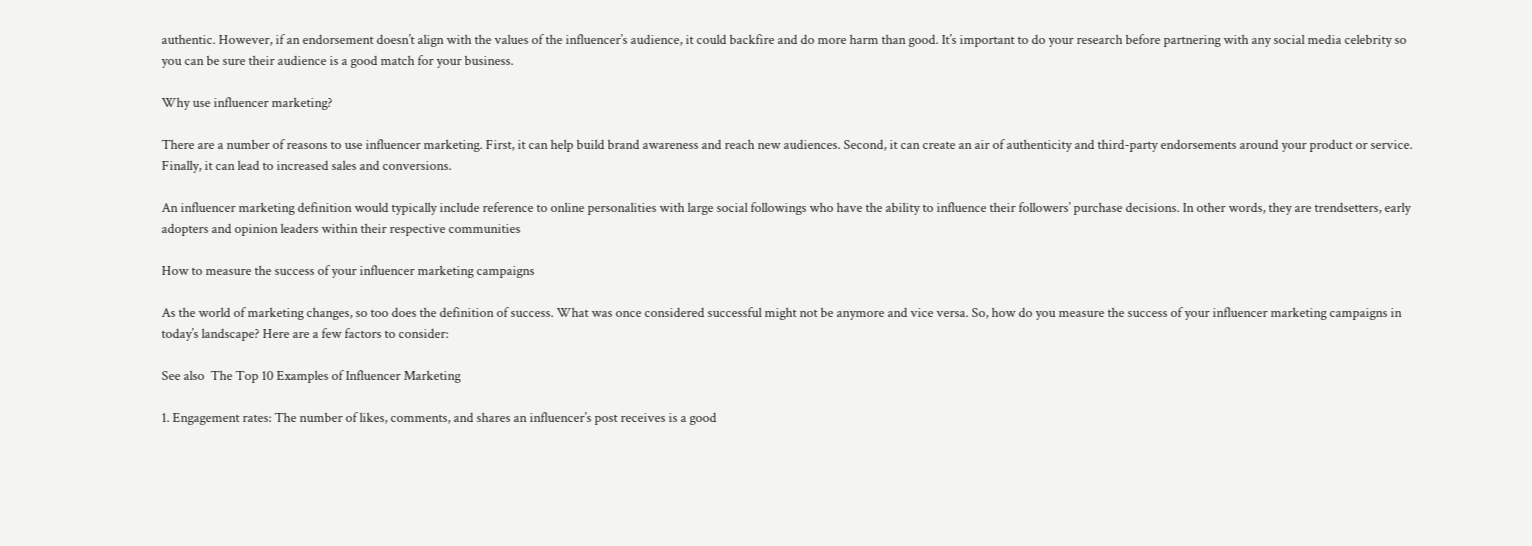authentic. However, if an endorsement doesn’t align with the values of the influencer’s audience, it could backfire and do more harm than good. It’s important to do your research before partnering with any social media celebrity so you can be sure their audience is a good match for your business.

Why use influencer marketing?

There are a number of reasons to use influencer marketing. First, it can help build brand awareness and reach new audiences. Second, it can create an air of authenticity and third-party endorsements around your product or service. Finally, it can lead to increased sales and conversions.

An influencer marketing definition would typically include reference to online personalities with large social followings who have the ability to influence their followers’ purchase decisions. In other words, they are trendsetters, early adopters and opinion leaders within their respective communities

How to measure the success of your influencer marketing campaigns

As the world of marketing changes, so too does the definition of success. What was once considered successful might not be anymore and vice versa. So, how do you measure the success of your influencer marketing campaigns in today’s landscape? Here are a few factors to consider:

See also  The Top 10 Examples of Influencer Marketing

1. Engagement rates: The number of likes, comments, and shares an influencer’s post receives is a good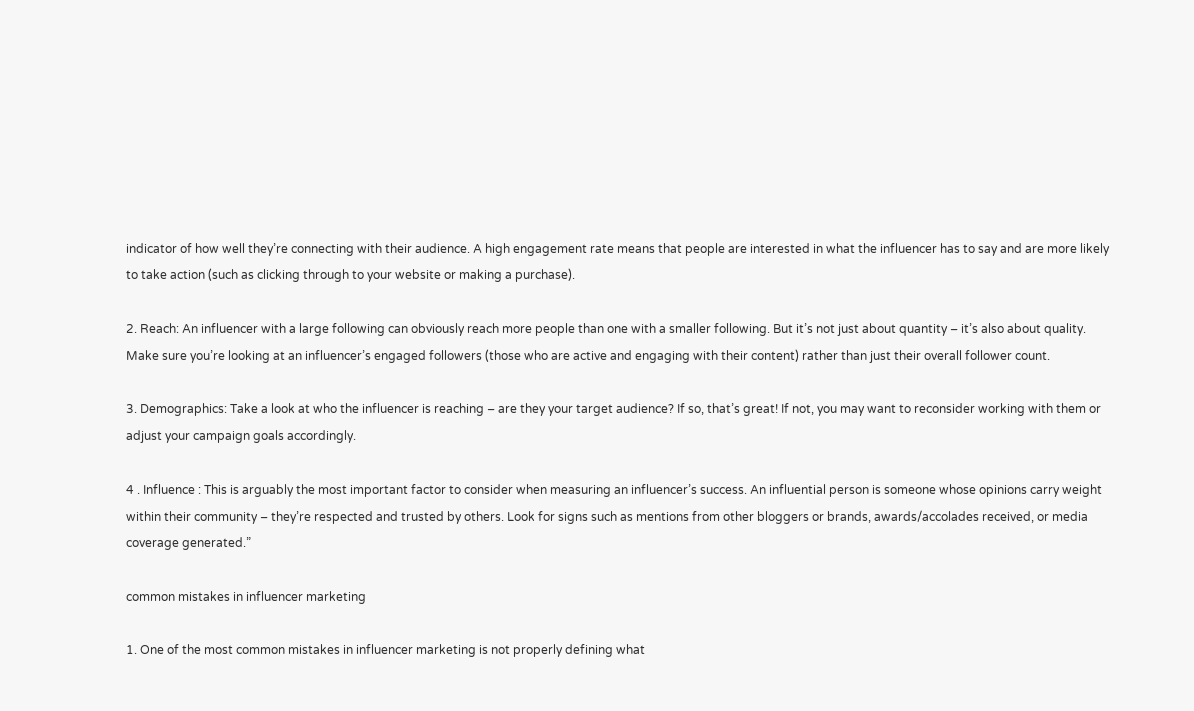indicator of how well they’re connecting with their audience. A high engagement rate means that people are interested in what the influencer has to say and are more likely to take action (such as clicking through to your website or making a purchase).

2. Reach: An influencer with a large following can obviously reach more people than one with a smaller following. But it’s not just about quantity – it’s also about quality. Make sure you’re looking at an influencer’s engaged followers (those who are active and engaging with their content) rather than just their overall follower count.

3. Demographics: Take a look at who the influencer is reaching – are they your target audience? If so, that’s great! If not, you may want to reconsider working with them or adjust your campaign goals accordingly.

4 . Influence : This is arguably the most important factor to consider when measuring an influencer’s success. An influential person is someone whose opinions carry weight within their community – they’re respected and trusted by others. Look for signs such as mentions from other bloggers or brands, awards/accolades received, or media coverage generated.”

common mistakes in influencer marketing

1. One of the most common mistakes in influencer marketing is not properly defining what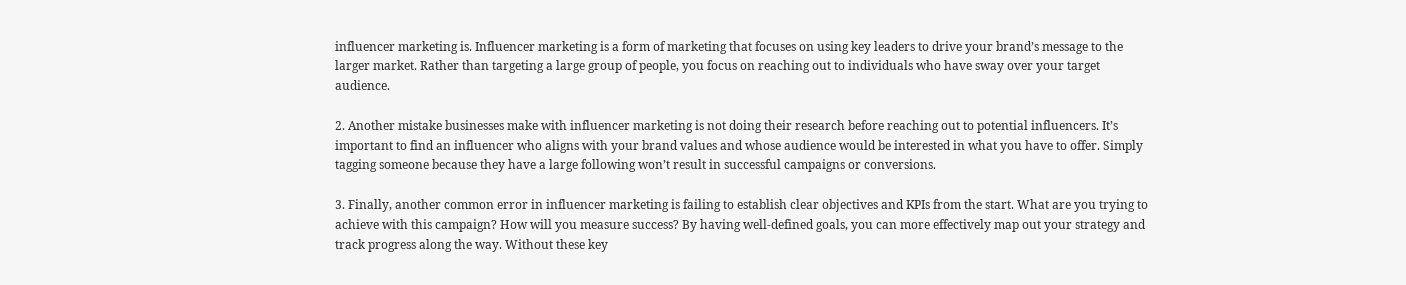influencer marketing is. Influencer marketing is a form of marketing that focuses on using key leaders to drive your brand’s message to the larger market. Rather than targeting a large group of people, you focus on reaching out to individuals who have sway over your target audience.

2. Another mistake businesses make with influencer marketing is not doing their research before reaching out to potential influencers. It’s important to find an influencer who aligns with your brand values and whose audience would be interested in what you have to offer. Simply tagging someone because they have a large following won’t result in successful campaigns or conversions.

3. Finally, another common error in influencer marketing is failing to establish clear objectives and KPIs from the start. What are you trying to achieve with this campaign? How will you measure success? By having well-defined goals, you can more effectively map out your strategy and track progress along the way. Without these key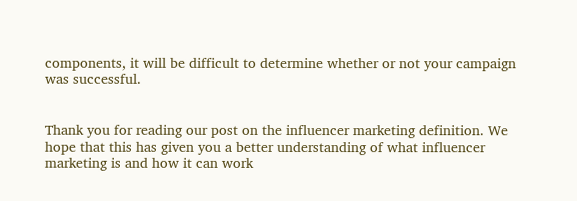components, it will be difficult to determine whether or not your campaign was successful.


Thank you for reading our post on the influencer marketing definition. We hope that this has given you a better understanding of what influencer marketing is and how it can work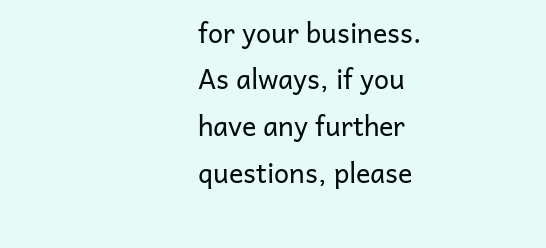for your business. As always, if you have any further questions, please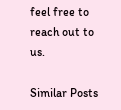feel free to reach out to us.

Similar Posts